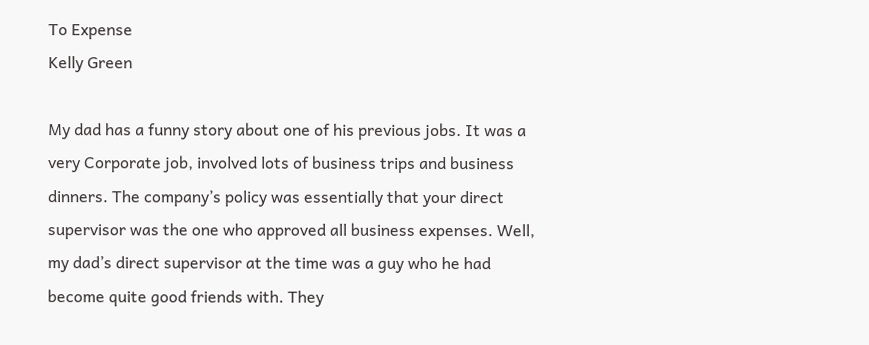To Expense
Kelly Green

My dad has a funny story about one of his previous jobs. It was a very Corporate job, involved lots of business trips and business dinners. The company’s policy was essentially that your direct supervisor was the one who approved all business expenses. Well, my dad’s direct supervisor at the time was a guy who he had become quite good friends with. They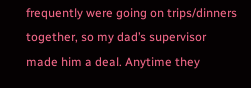frequently were going on trips/dinners together, so my dad’s supervisor made him a deal. Anytime they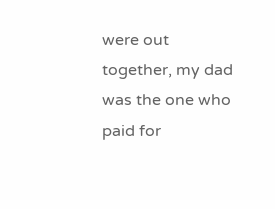were out together, my dad was the one who paid for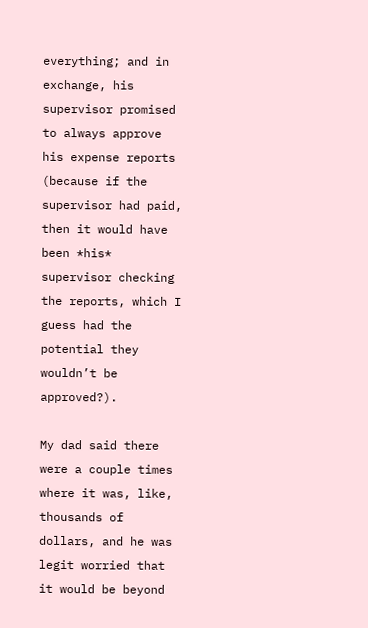everything; and in exchange, his supervisor promised to always approve his expense reports (because if the supervisor had paid, then it would have been *his* supervisor checking the reports, which I guess had the potential they wouldn’t be approved?).

My dad said there were a couple times where it was, like, thousands of dollars, and he was legit worried that it would be beyond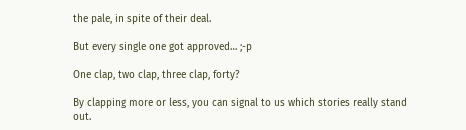the pale, in spite of their deal.

But every single one got approved… ;-p

One clap, two clap, three clap, forty?

By clapping more or less, you can signal to us which stories really stand out.